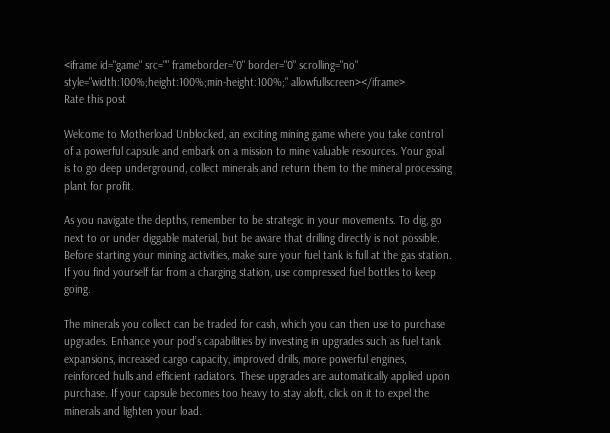<iframe id="game" src="" frameborder="0" border="0" scrolling="no" style="width:100%;height:100%;min-height:100%;" allowfullscreen></iframe>
Rate this post

Welcome to Motherload Unblocked, an exciting mining game where you take control of a powerful capsule and embark on a mission to mine valuable resources. Your goal is to go deep underground, collect minerals and return them to the mineral processing plant for profit.

As you navigate the depths, remember to be strategic in your movements. To dig, go next to or under diggable material, but be aware that drilling directly is not possible. Before starting your mining activities, make sure your fuel tank is full at the gas station. If you find yourself far from a charging station, use compressed fuel bottles to keep going.

The minerals you collect can be traded for cash, which you can then use to purchase upgrades. Enhance your pod’s capabilities by investing in upgrades such as fuel tank expansions, increased cargo capacity, improved drills, more powerful engines, reinforced hulls and efficient radiators. These upgrades are automatically applied upon purchase. If your capsule becomes too heavy to stay aloft, click on it to expel the minerals and lighten your load.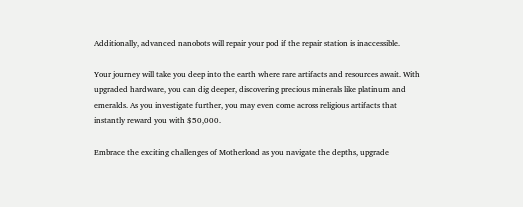Additionally, advanced nanobots will repair your pod if the repair station is inaccessible.

Your journey will take you deep into the earth where rare artifacts and resources await. With upgraded hardware, you can dig deeper, discovering precious minerals like platinum and emeralds. As you investigate further, you may even come across religious artifacts that instantly reward you with $50,000.

Embrace the exciting challenges of Motherload as you navigate the depths, upgrade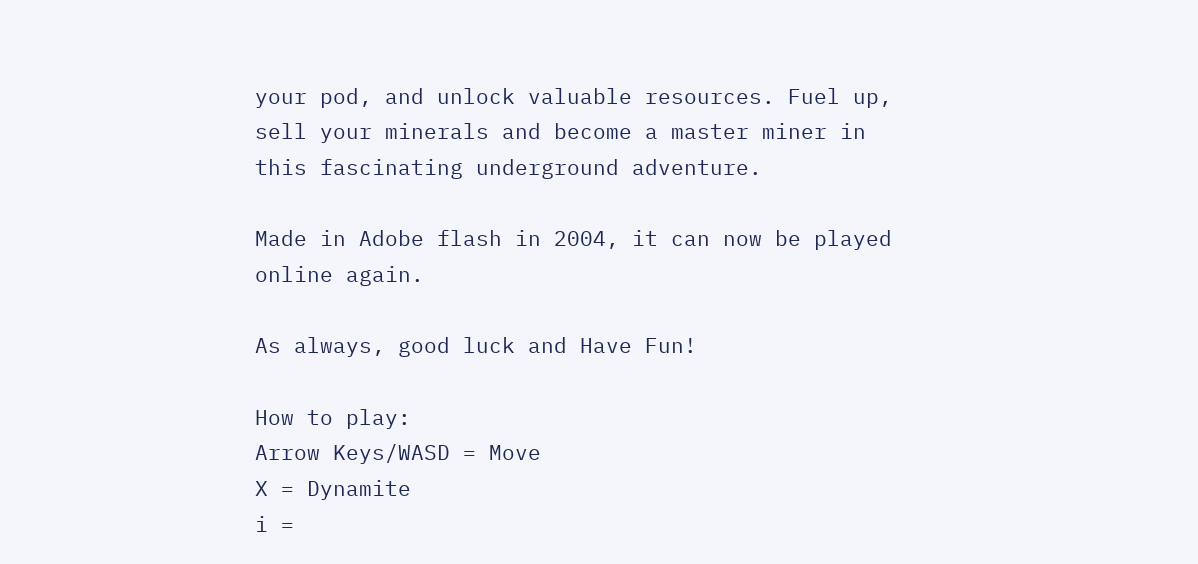your pod, and unlock valuable resources. Fuel up, sell your minerals and become a master miner in this fascinating underground adventure.

Made in Adobe flash in 2004, it can now be played online again.

As always, good luck and Have Fun!

How to play:
Arrow Keys/WASD = Move
X = Dynamite
i =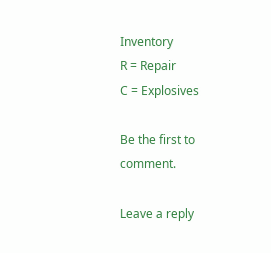Inventory
R = Repair
C = Explosives

Be the first to comment.

Leave a reply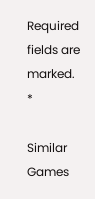Required fields are marked. *

Similar Games